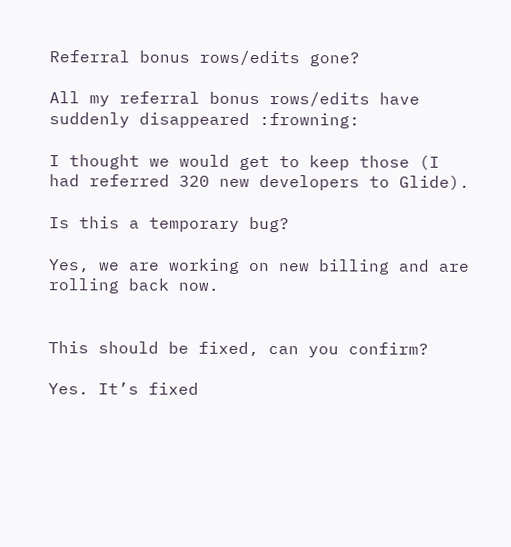Referral bonus rows/edits gone?

All my referral bonus rows/edits have suddenly disappeared :frowning:

I thought we would get to keep those (I had referred 320 new developers to Glide).

Is this a temporary bug?

Yes, we are working on new billing and are rolling back now.


This should be fixed, can you confirm?

Yes. It’s fixed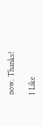now. Thanks!

1 Like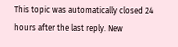This topic was automatically closed 24 hours after the last reply. New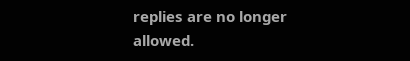replies are no longer allowed.